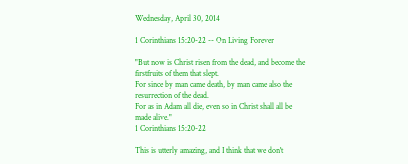Wednesday, April 30, 2014

1 Corinthians 15:20-22 -- On Living Forever

"But now is Christ risen from the dead, and become the firstfruits of them that slept.
For since by man came death, by man came also the resurrection of the dead.
For as in Adam all die, even so in Christ shall all be made alive."
1 Corinthians 15:20-22

This is utterly amazing, and I think that we don't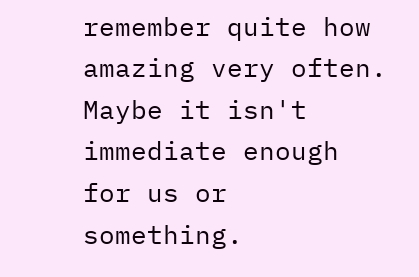remember quite how amazing very often.  Maybe it isn't immediate enough for us or something.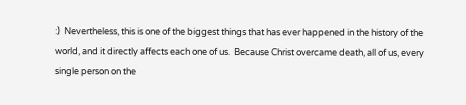:)  Nevertheless, this is one of the biggest things that has ever happened in the history of the world, and it directly affects each one of us.  Because Christ overcame death, all of us, every single person on the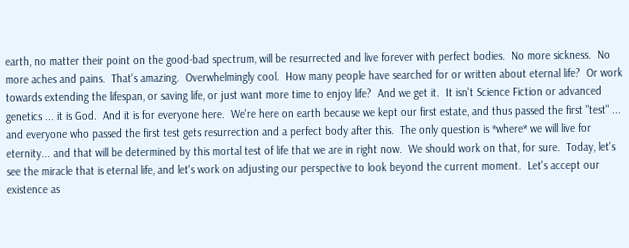earth, no matter their point on the good-bad spectrum, will be resurrected and live forever with perfect bodies.  No more sickness.  No more aches and pains.  That's amazing.  Overwhelmingly cool.  How many people have searched for or written about eternal life?  Or work towards extending the lifespan, or saving life, or just want more time to enjoy life?  And we get it.  It isn't Science Fiction or advanced genetics ... it is God.  And it is for everyone here.  We're here on earth because we kept our first estate, and thus passed the first "test" ... and everyone who passed the first test gets resurrection and a perfect body after this.  The only question is *where* we will live for eternity... and that will be determined by this mortal test of life that we are in right now.  We should work on that, for sure.  Today, let's see the miracle that is eternal life, and let's work on adjusting our perspective to look beyond the current moment.  Let's accept our existence as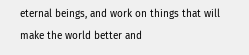eternal beings, and work on things that will make the world better and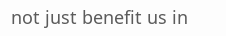not just benefit us in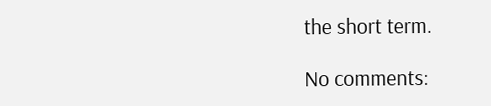the short term.

No comments: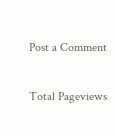Post a Comment

Total Pageviews